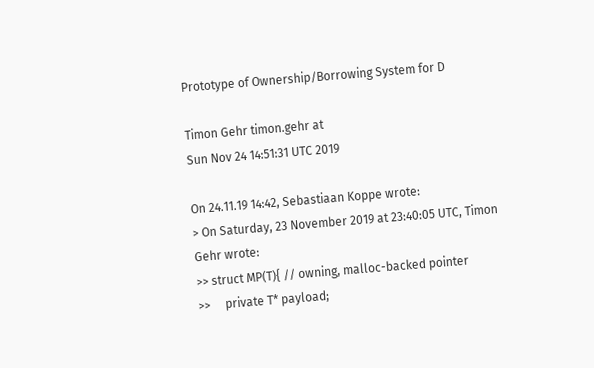Prototype of Ownership/Borrowing System for D

Timon Gehr timon.gehr at
Sun Nov 24 14:51:31 UTC 2019

On 24.11.19 14:42, Sebastiaan Koppe wrote:
> On Saturday, 23 November 2019 at 23:40:05 UTC, Timon Gehr wrote:
>> struct MP(T){ // owning, malloc-backed pointer
>>     private T* payload;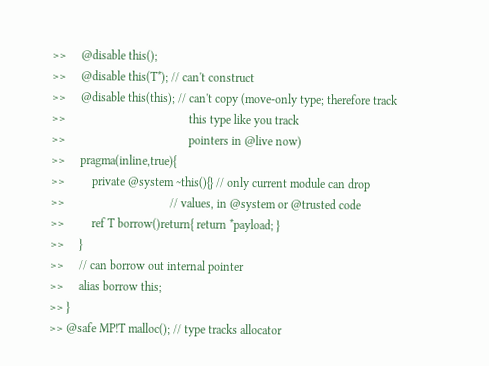>>     @disable this();
>>     @disable this(T*); // can't construct
>>     @disable this(this); // can't copy (move-only type; therefore track
>>                                         this type like you track
>>                                         pointers in @live now)
>>     pragma(inline,true){
>>         private @system ~this(){} // only current module can drop
>>                                   // values, in @system or @trusted code
>>         ref T borrow()return{ return *payload; }
>>     }
>>     // can borrow out internal pointer
>>     alias borrow this;
>> }
>> @safe MP!T malloc(); // type tracks allocator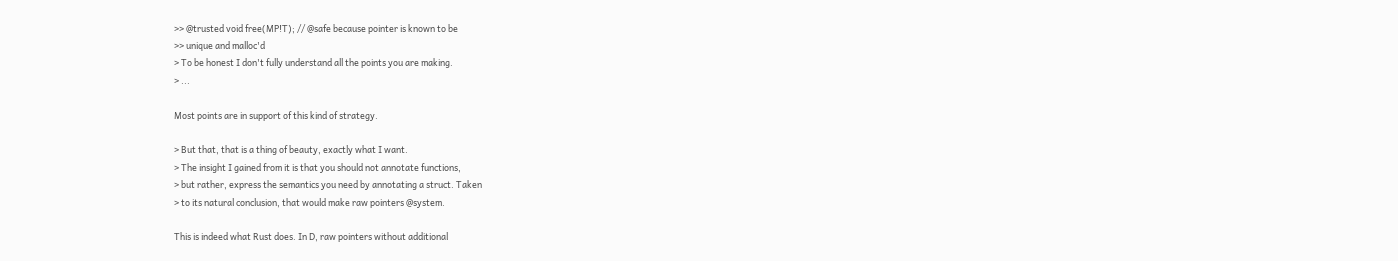>> @trusted void free(MP!T); // @safe because pointer is known to be
>> unique and malloc'd
> To be honest I don't fully understand all the points you are making.
> ...

Most points are in support of this kind of strategy.

> But that, that is a thing of beauty, exactly what I want.
> The insight I gained from it is that you should not annotate functions,
> but rather, express the semantics you need by annotating a struct. Taken
> to its natural conclusion, that would make raw pointers @system.

This is indeed what Rust does. In D, raw pointers without additional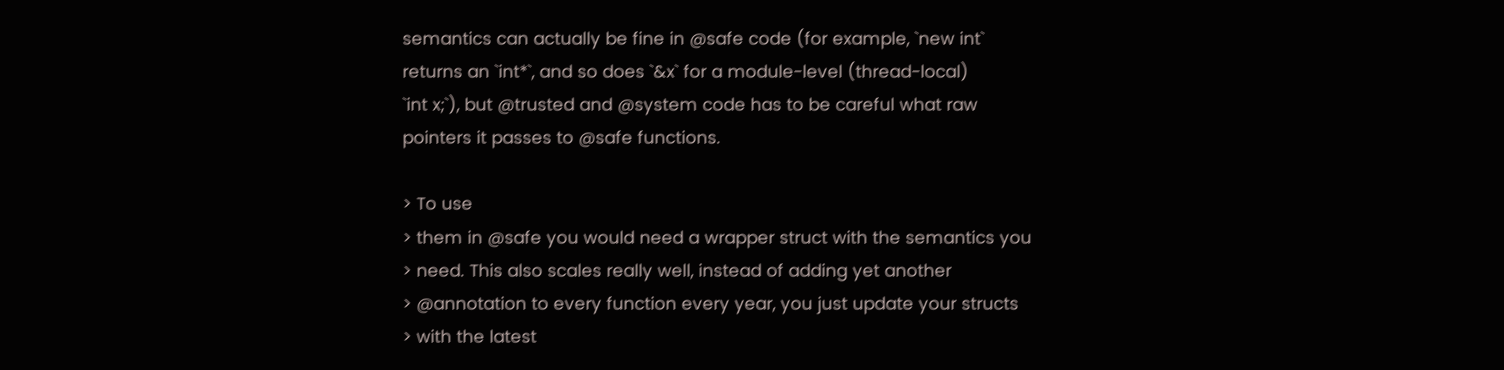semantics can actually be fine in @safe code (for example, `new int`
returns an `int*`, and so does `&x` for a module-level (thread-local)
`int x;`), but @trusted and @system code has to be careful what raw
pointers it passes to @safe functions.

> To use
> them in @safe you would need a wrapper struct with the semantics you
> need. This also scales really well, instead of adding yet another
> @annotation to every function every year, you just update your structs
> with the latest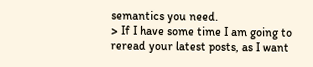semantics you need.
> If I have some time I am going to reread your latest posts, as I want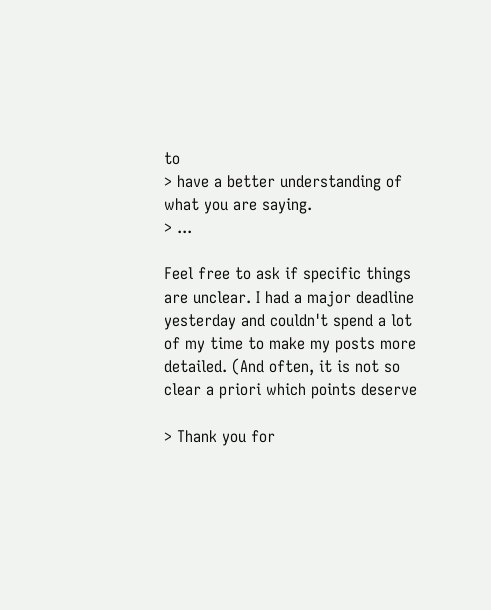to
> have a better understanding of what you are saying.
> ...

Feel free to ask if specific things are unclear. I had a major deadline
yesterday and couldn't spend a lot of my time to make my posts more
detailed. (And often, it is not so clear a priori which points deserve

> Thank you for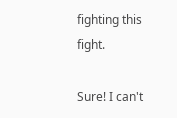fighting this fight.

Sure! I can't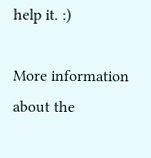help it. :)

More information about the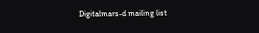Digitalmars-d mailing list